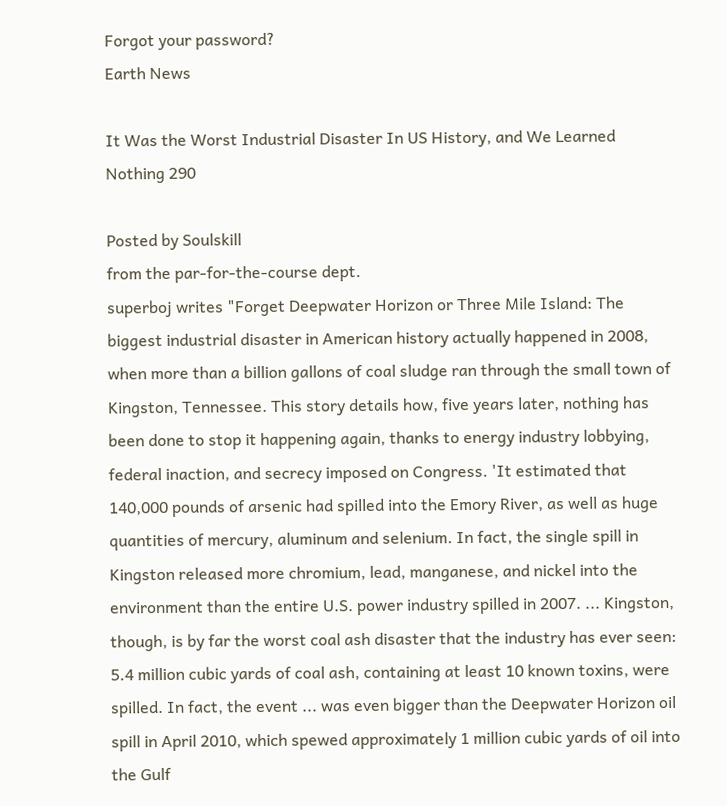Forgot your password?
Earth News

It Was the Worst Industrial Disaster In US History, and We Learned Nothing 290

Posted by Soulskill
from the par-for-the-course dept.
superboj writes "Forget Deepwater Horizon or Three Mile Island: The biggest industrial disaster in American history actually happened in 2008, when more than a billion gallons of coal sludge ran through the small town of Kingston, Tennessee. This story details how, five years later, nothing has been done to stop it happening again, thanks to energy industry lobbying, federal inaction, and secrecy imposed on Congress. 'It estimated that 140,000 pounds of arsenic had spilled into the Emory River, as well as huge quantities of mercury, aluminum and selenium. In fact, the single spill in Kingston released more chromium, lead, manganese, and nickel into the environment than the entire U.S. power industry spilled in 2007. ... Kingston, though, is by far the worst coal ash disaster that the industry has ever seen: 5.4 million cubic yards of coal ash, containing at least 10 known toxins, were spilled. In fact, the event ... was even bigger than the Deepwater Horizon oil spill in April 2010, which spewed approximately 1 million cubic yards of oil into the Gulf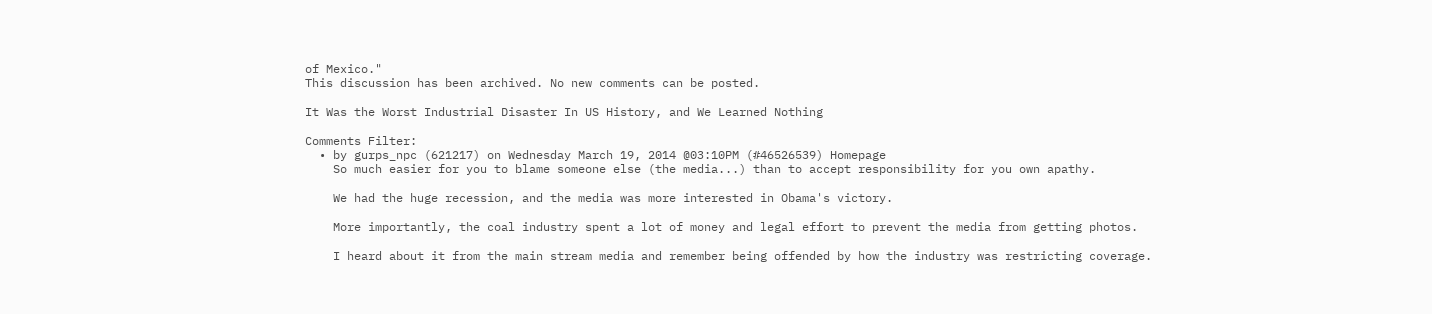of Mexico."
This discussion has been archived. No new comments can be posted.

It Was the Worst Industrial Disaster In US History, and We Learned Nothing

Comments Filter:
  • by gurps_npc (621217) on Wednesday March 19, 2014 @03:10PM (#46526539) Homepage
    So much easier for you to blame someone else (the media...) than to accept responsibility for you own apathy.

    We had the huge recession, and the media was more interested in Obama's victory.

    More importantly, the coal industry spent a lot of money and legal effort to prevent the media from getting photos.

    I heard about it from the main stream media and remember being offended by how the industry was restricting coverage.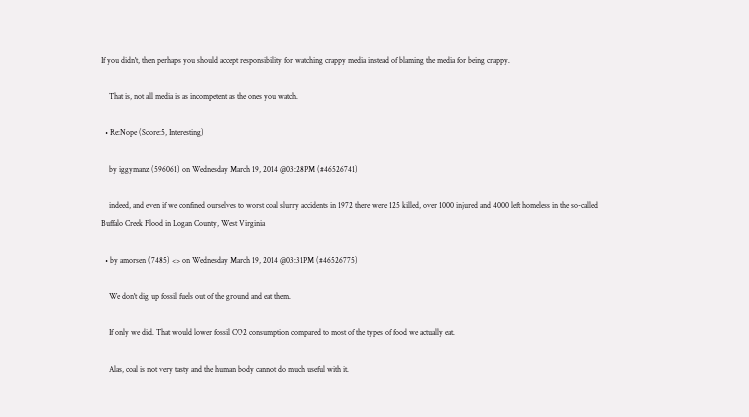If you didn't, then perhaps you should accept responsibility for watching crappy media instead of blaming the media for being crappy.

    That is, not all media is as incompetent as the ones you watch.

  • Re:Nope (Score:5, Interesting)

    by iggymanz (596061) on Wednesday March 19, 2014 @03:28PM (#46526741)

    indeed, and even if we confined ourselves to worst coal slurry accidents in 1972 there were 125 killed, over 1000 injured and 4000 left homeless in the so-called Buffalo Creek Flood in Logan County, West Virginia

  • by amorsen (7485) <> on Wednesday March 19, 2014 @03:31PM (#46526775)

    We don't dig up fossil fuels out of the ground and eat them.

    If only we did. That would lower fossil CO2 consumption compared to most of the types of food we actually eat.

    Alas, coal is not very tasty and the human body cannot do much useful with it.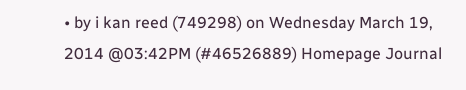• by i kan reed (749298) on Wednesday March 19, 2014 @03:42PM (#46526889) Homepage Journal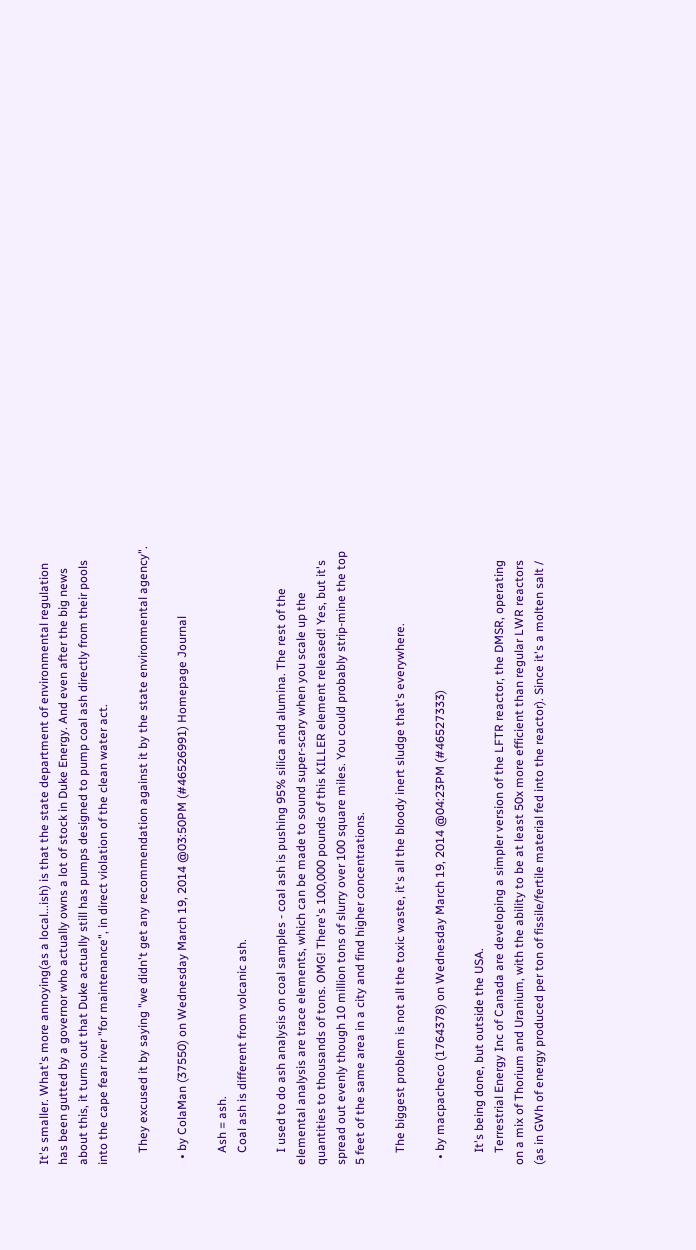It's smaller. What's more annoying(as a local...ish) is that the state department of environmental regulation has been gutted by a governor who actually owns a lot of stock in Duke Energy. And even after the big news about this, it turns out that Duke actually still has pumps designed to pump coal ash directly from their pools into the cape fear river "for maintenance", in direct violation of the clean water act.

    They excused it by saying "we didn't get any recommendation against it by the state environmental agency".

  • by ColaMan (37550) on Wednesday March 19, 2014 @03:50PM (#46526991) Homepage Journal

    Ash = ash.
    Coal ash is different from volcanic ash.

    I used to do ash analysis on coal samples - coal ash is pushing 95% silica and alumina. The rest of the elemental analysis are trace elements, which can be made to sound super-scary when you scale up the quantities to thousands of tons. OMG! There's 100,000 pounds of this KILLER element released! Yes, but it's spread out evenly though 10 million tons of slurry over 100 square miles. You could probably strip-mine the top 5 feet of the same area in a city and find higher concentrations.

    The biggest problem is not all the toxic waste, it's all the bloody inert sludge that's everywhere.

  • by macpacheco (1764378) on Wednesday March 19, 2014 @04:23PM (#46527333)

    It's being done, but outside the USA.
    Terrestrial Energy Inc of Canada are developing a simpler version of the LFTR reactor, the DMSR, operating on a mix of Thorium and Uranium, with the ability to be at least 50x more efficient than regular LWR reactors (as in GWh of energy produced per ton of fissile/fertile material fed into the reactor). Since it's a molten salt /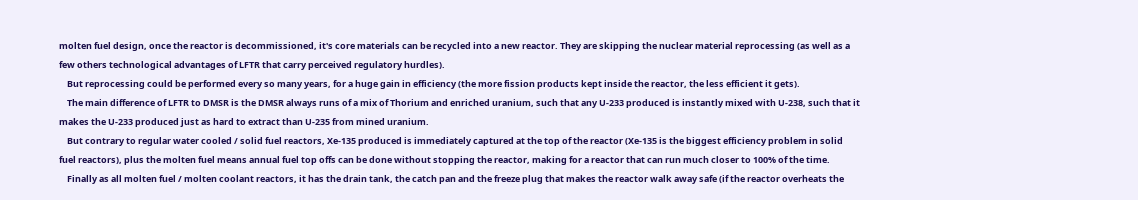molten fuel design, once the reactor is decommissioned, it's core materials can be recycled into a new reactor. They are skipping the nuclear material reprocessing (as well as a few others technological advantages of LFTR that carry perceived regulatory hurdles).
    But reprocessing could be performed every so many years, for a huge gain in efficiency (the more fission products kept inside the reactor, the less efficient it gets).
    The main difference of LFTR to DMSR is the DMSR always runs of a mix of Thorium and enriched uranium, such that any U-233 produced is instantly mixed with U-238, such that it makes the U-233 produced just as hard to extract than U-235 from mined uranium.
    But contrary to regular water cooled / solid fuel reactors, Xe-135 produced is immediately captured at the top of the reactor (Xe-135 is the biggest efficiency problem in solid fuel reactors), plus the molten fuel means annual fuel top offs can be done without stopping the reactor, making for a reactor that can run much closer to 100% of the time.
    Finally as all molten fuel / molten coolant reactors, it has the drain tank, the catch pan and the freeze plug that makes the reactor walk away safe (if the reactor overheats the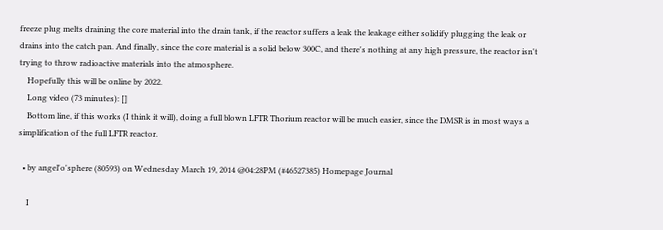freeze plug melts draining the core material into the drain tank, if the reactor suffers a leak the leakage either solidify plugging the leak or drains into the catch pan. And finally, since the core material is a solid below 300C, and there's nothing at any high pressure, the reactor isn't trying to throw radioactive materials into the atmosphere.
    Hopefully this will be online by 2022.
    Long video (73 minutes): []
    Bottom line, if this works (I think it will), doing a full blown LFTR Thorium reactor will be much easier, since the DMSR is in most ways a simplification of the full LFTR reactor.

  • by angel'o'sphere (80593) on Wednesday March 19, 2014 @04:28PM (#46527385) Homepage Journal

    I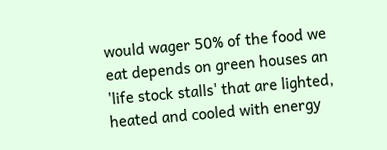would wager 50% of the food we eat depends on green houses an 'life stock stalls' that are lighted, heated and cooled with energy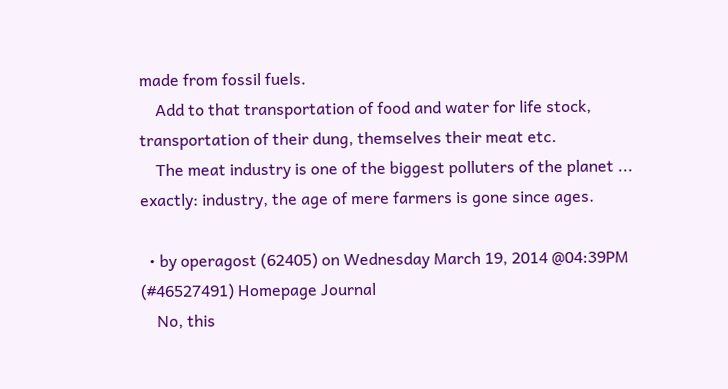made from fossil fuels.
    Add to that transportation of food and water for life stock, transportation of their dung, themselves their meat etc.
    The meat industry is one of the biggest polluters of the planet ... exactly: industry, the age of mere farmers is gone since ages.

  • by operagost (62405) on Wednesday March 19, 2014 @04:39PM (#46527491) Homepage Journal
    No, this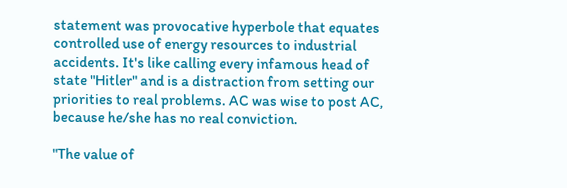statement was provocative hyperbole that equates controlled use of energy resources to industrial accidents. It's like calling every infamous head of state "Hitler" and is a distraction from setting our priorities to real problems. AC was wise to post AC, because he/she has no real conviction.

"The value of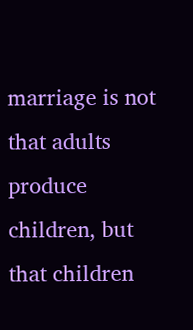marriage is not that adults produce children, but that children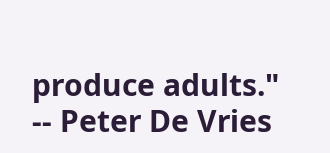produce adults." -- Peter De Vries